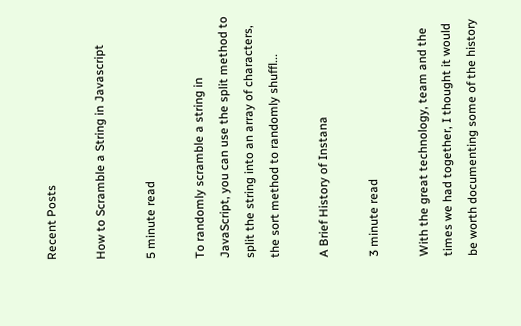Recent Posts

How to Scramble a String in Javascript

5 minute read

To randomly scramble a string in JavaScript, you can use the split method to split the string into an array of characters, the sort method to randomly shuffl...

A Brief History of Instana

3 minute read

With the great technology, team and the times we had together, I thought it would be worth documenting some of the history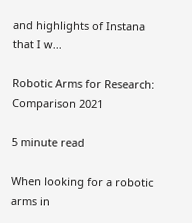and highlights of Instana that I w...

Robotic Arms for Research: Comparison 2021

5 minute read

When looking for a robotic arms in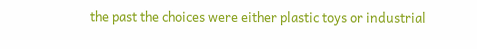the past the choices were either plastic toys or industrial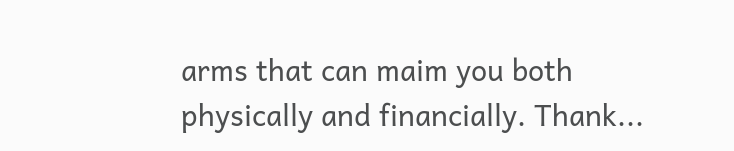arms that can maim you both physically and financially. Thank...